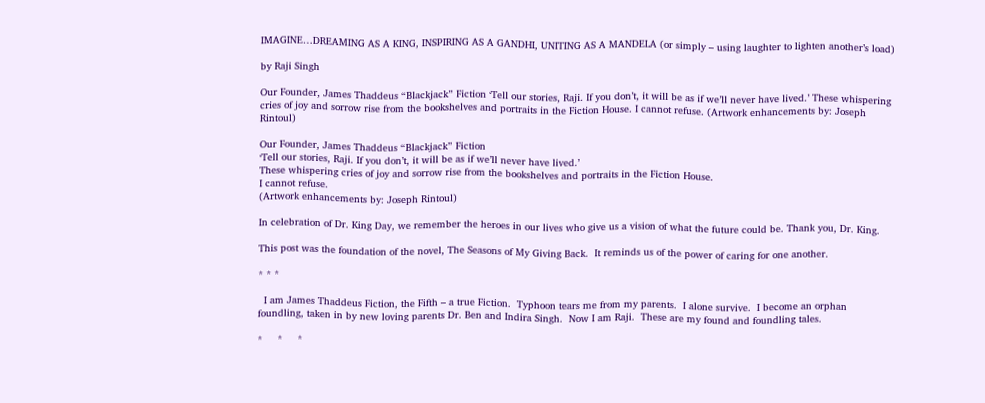IMAGINE…DREAMING AS A KING, INSPIRING AS A GANDHI, UNITING AS A MANDELA (or simply – using laughter to lighten another’s load)

by Raji Singh

Our Founder, James Thaddeus “Blackjack” Fiction ‘Tell our stories, Raji. If you don’t, it will be as if we’ll never have lived.’ These whispering cries of joy and sorrow rise from the bookshelves and portraits in the Fiction House. I cannot refuse. (Artwork enhancements by: Joseph Rintoul)

Our Founder, James Thaddeus “Blackjack” Fiction
‘Tell our stories, Raji. If you don’t, it will be as if we’ll never have lived.’
These whispering cries of joy and sorrow rise from the bookshelves and portraits in the Fiction House.
I cannot refuse.
(Artwork enhancements by: Joseph Rintoul)

In celebration of Dr. King Day, we remember the heroes in our lives who give us a vision of what the future could be. Thank you, Dr. King.

This post was the foundation of the novel, The Seasons of My Giving Back.  It reminds us of the power of caring for one another.

* * *

  I am James Thaddeus Fiction, the Fifth – a true Fiction.  Typhoon tears me from my parents.  I alone survive.  I become an orphan foundling, taken in by new loving parents Dr. Ben and Indira Singh.  Now I am Raji.  These are my found and foundling tales.

*     *     *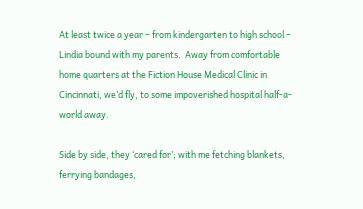At least twice a year – from kindergarten to high school – Lindia bound with my parents.  Away from comfortable home quarters at the Fiction House Medical Clinic in Cincinnati, we’d fly, to some impoverished hospital half-a-world away.

Side by side, they ‘cared for’; with me fetching blankets, ferrying bandages,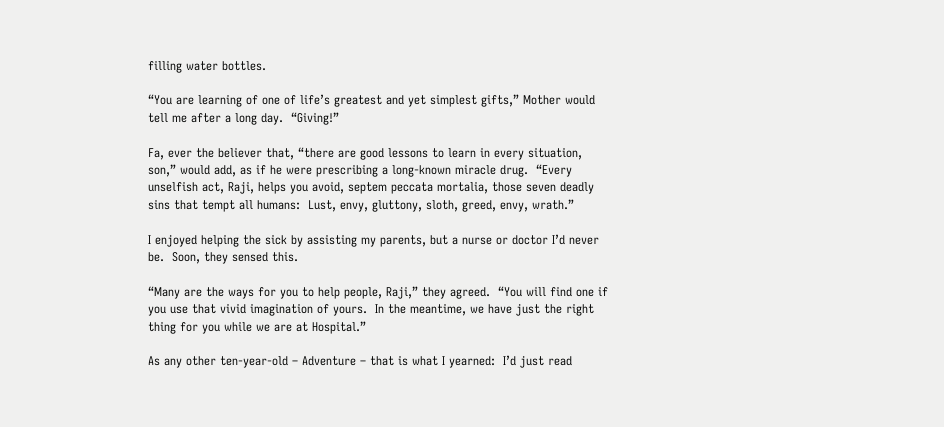filling water bottles.

“You are learning of one of life’s greatest and yet simplest gifts,” Mother would tell me after a long day.  “Giving!”

Fa, ever the believer that, “there are good lessons to learn in every situation, son,” would add, as if he were prescribing a long-known miracle drug.  “Every unselfish act, Raji, helps you avoid, septem peccata mortalia, those seven deadly sins that tempt all humans:  Lust, envy, gluttony, sloth, greed, envy, wrath.”

I enjoyed helping the sick by assisting my parents, but a nurse or doctor I’d never be.  Soon, they sensed this.

“Many are the ways for you to help people, Raji,” they agreed.  “You will find one if you use that vivid imagination of yours.  In the meantime, we have just the right thing for you while we are at Hospital.”

As any other ten-year-old – Adventure – that is what I yearned:  I’d just read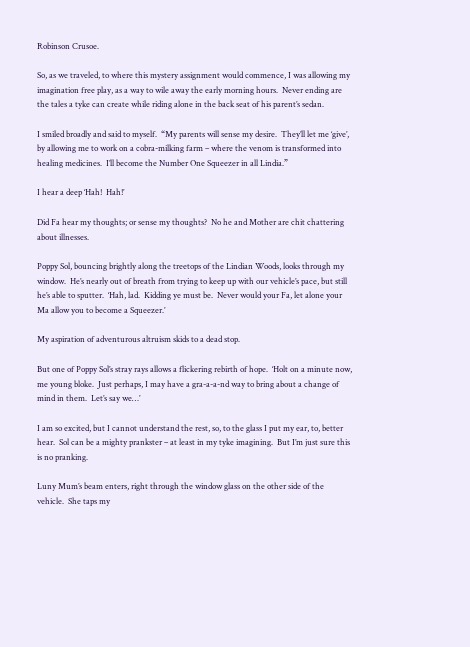Robinson Crusoe.

So, as we traveled, to where this mystery assignment would commence, I was allowing my imagination free play, as a way to wile away the early morning hours.  Never ending are the tales a tyke can create while riding alone in the back seat of his parent’s sedan.

I smiled broadly and said to myself.  “My parents will sense my desire.  They’ll let me ‘give’, by allowing me to work on a cobra-milking farm – where the venom is transformed into healing medicines.  I’ll become the Number One Squeezer in all Lindia.”

I hear a deep ‘Hah!  Hah!’

Did Fa hear my thoughts; or sense my thoughts?  No he and Mother are chit chattering about illnesses.

Poppy Sol, bouncing brightly along the treetops of the Lindian Woods, looks through my window.  He’s nearly out of breath from trying to keep up with our vehicle’s pace, but still he’s able to sputter.  ‘Hah, lad.  Kidding ye must be.  Never would your Fa, let alone your Ma allow you to become a Squeezer.’

My aspiration of adventurous altruism skids to a dead stop.

But one of Poppy Sol’s stray rays allows a flickering rebirth of hope.  ‘Holt on a minute now, me young bloke.  Just perhaps, I may have a gra-a-a-nd way to bring about a change of mind in them.  Let’s say we…’

I am so excited, but I cannot understand the rest, so, to the glass I put my ear, to, better hear.  Sol can be a mighty prankster – at least in my tyke imagining.  But I’m just sure this is no pranking.

Luny Mum’s beam enters, right through the window glass on the other side of the vehicle.  She taps my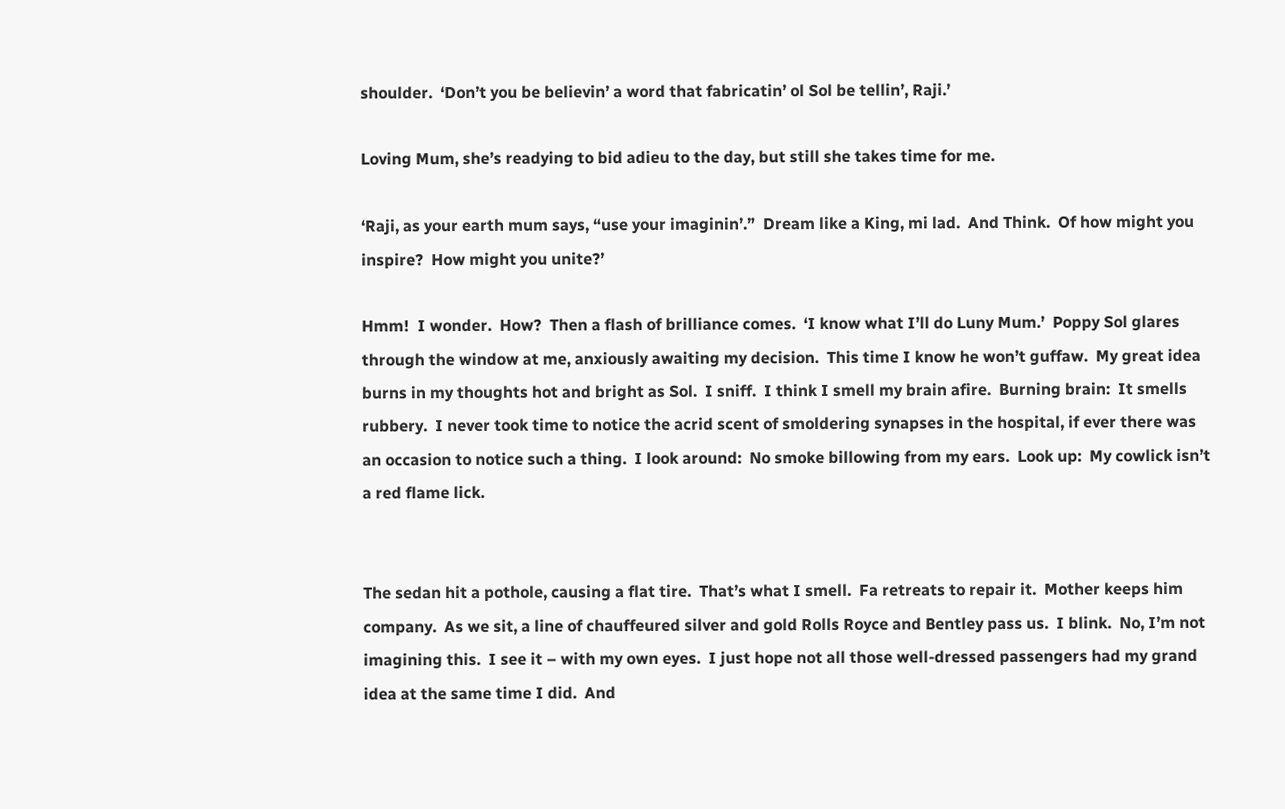shoulder.  ‘Don’t you be believin’ a word that fabricatin’ ol Sol be tellin’, Raji.’

Loving Mum, she’s readying to bid adieu to the day, but still she takes time for me.

‘Raji, as your earth mum says, “use your imaginin’.”  Dream like a King, mi lad.  And Think.  Of how might you inspire?  How might you unite?’

Hmm!  I wonder.  How?  Then a flash of brilliance comes.  ‘I know what I’ll do Luny Mum.’  Poppy Sol glares through the window at me, anxiously awaiting my decision.  This time I know he won’t guffaw.  My great idea burns in my thoughts hot and bright as Sol.  I sniff.  I think I smell my brain afire.  Burning brain:  It smells rubbery.  I never took time to notice the acrid scent of smoldering synapses in the hospital, if ever there was an occasion to notice such a thing.  I look around:  No smoke billowing from my ears.  Look up:  My cowlick isn’t a red flame lick.


The sedan hit a pothole, causing a flat tire.  That’s what I smell.  Fa retreats to repair it.  Mother keeps him company.  As we sit, a line of chauffeured silver and gold Rolls Royce and Bentley pass us.  I blink.  No, I’m not imagining this.  I see it – with my own eyes.  I just hope not all those well-dressed passengers had my grand idea at the same time I did.  And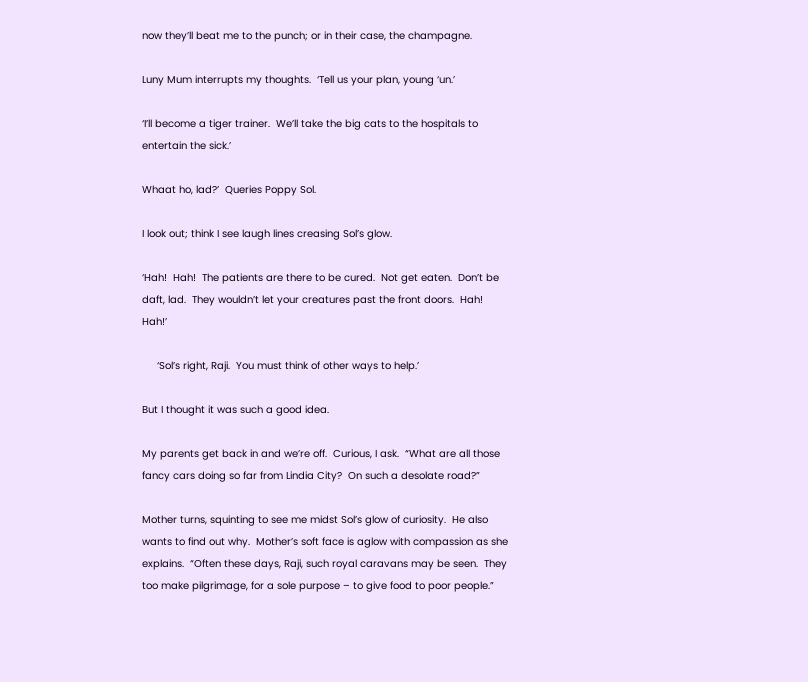now they’ll beat me to the punch; or in their case, the champagne.

Luny Mum interrupts my thoughts.  ‘Tell us your plan, young ‘un.’

‘I’ll become a tiger trainer.  We’ll take the big cats to the hospitals to entertain the sick.’

Whaat ho, lad?’  Queries Poppy Sol.

I look out; think I see laugh lines creasing Sol’s glow.

‘Hah!  Hah!  The patients are there to be cured.  Not get eaten.  Don’t be daft, lad.  They wouldn’t let your creatures past the front doors.  Hah!  Hah!’

     ‘Sol’s right, Raji.  You must think of other ways to help.’

But I thought it was such a good idea.

My parents get back in and we’re off.  Curious, I ask.  “What are all those fancy cars doing so far from Lindia City?  On such a desolate road?”

Mother turns, squinting to see me midst Sol’s glow of curiosity.  He also wants to find out why.  Mother’s soft face is aglow with compassion as she explains.  “Often these days, Raji, such royal caravans may be seen.  They too make pilgrimage, for a sole purpose – to give food to poor people.”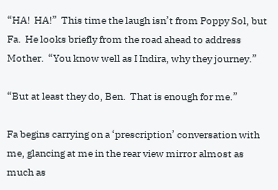“HA!  HA!”  This time the laugh isn’t from Poppy Sol, but Fa.  He looks briefly from the road ahead to address Mother.  “You know well as I Indira, why they journey.”

“But at least they do, Ben.  That is enough for me.”

Fa begins carrying on a ‘prescription’ conversation with me, glancing at me in the rear view mirror almost as much as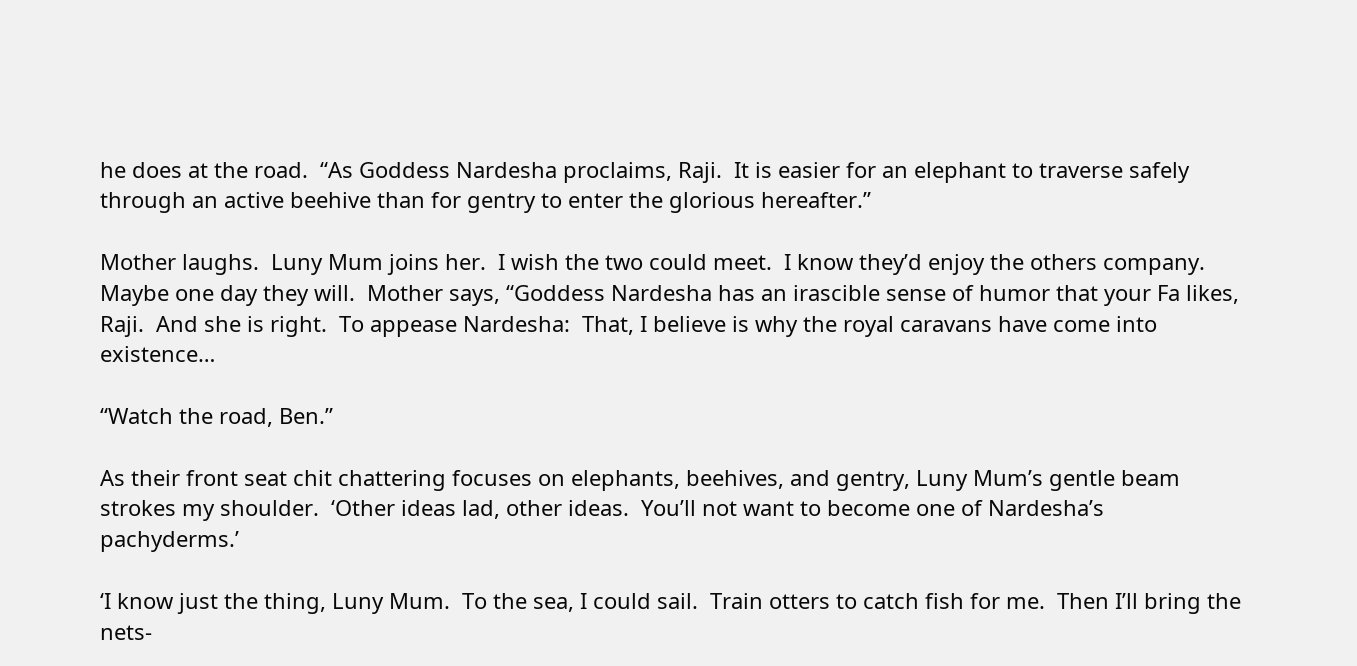he does at the road.  “As Goddess Nardesha proclaims, Raji.  It is easier for an elephant to traverse safely through an active beehive than for gentry to enter the glorious hereafter.”

Mother laughs.  Luny Mum joins her.  I wish the two could meet.  I know they’d enjoy the others company.  Maybe one day they will.  Mother says, “Goddess Nardesha has an irascible sense of humor that your Fa likes, Raji.  And she is right.  To appease Nardesha:  That, I believe is why the royal caravans have come into existence…

“Watch the road, Ben.”

As their front seat chit chattering focuses on elephants, beehives, and gentry, Luny Mum’s gentle beam strokes my shoulder.  ‘Other ideas lad, other ideas.  You’ll not want to become one of Nardesha’s pachyderms.’

‘I know just the thing, Luny Mum.  To the sea, I could sail.  Train otters to catch fish for me.  Then I’ll bring the nets-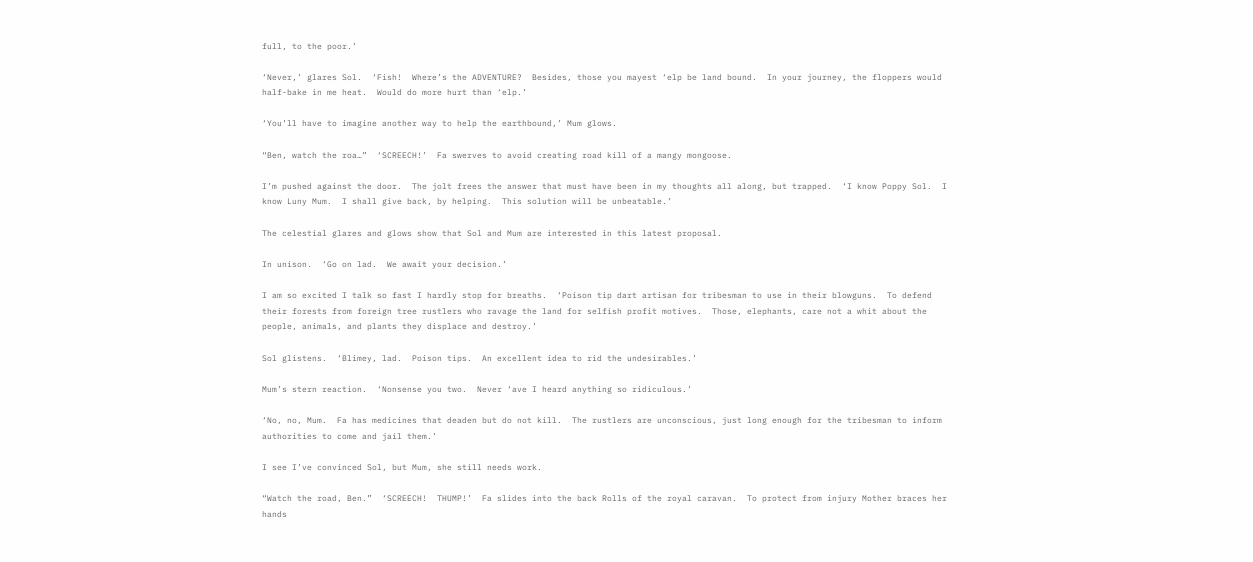full, to the poor.’

‘Never,’ glares Sol.  ‘Fish!  Where’s the ADVENTURE?  Besides, those you mayest ‘elp be land bound.  In your journey, the floppers would half-bake in me heat.  Would do more hurt than ‘elp.’

‘You’ll have to imagine another way to help the earthbound,’ Mum glows.

“Ben, watch the roa…”  ‘SCREECH!’  Fa swerves to avoid creating road kill of a mangy mongoose.

I’m pushed against the door.  The jolt frees the answer that must have been in my thoughts all along, but trapped.  ‘I know Poppy Sol.  I know Luny Mum.  I shall give back, by helping.  This solution will be unbeatable.’

The celestial glares and glows show that Sol and Mum are interested in this latest proposal.

In unison.  ‘Go on lad.  We await your decision.’

I am so excited I talk so fast I hardly stop for breaths.  ‘Poison tip dart artisan for tribesman to use in their blowguns.  To defend their forests from foreign tree rustlers who ravage the land for selfish profit motives.  Those, elephants, care not a whit about the people, animals, and plants they displace and destroy.’

Sol glistens.  ‘Blimey, lad.  Poison tips.  An excellent idea to rid the undesirables.’

Mum’s stern reaction.  ‘Nonsense you two.  Never ‘ave I heard anything so ridiculous.’

‘No, no, Mum.  Fa has medicines that deaden but do not kill.  The rustlers are unconscious, just long enough for the tribesman to inform authorities to come and jail them.’

I see I’ve convinced Sol, but Mum, she still needs work.

“Watch the road, Ben.”  ‘SCREECH!  THUMP!’  Fa slides into the back Rolls of the royal caravan.  To protect from injury Mother braces her hands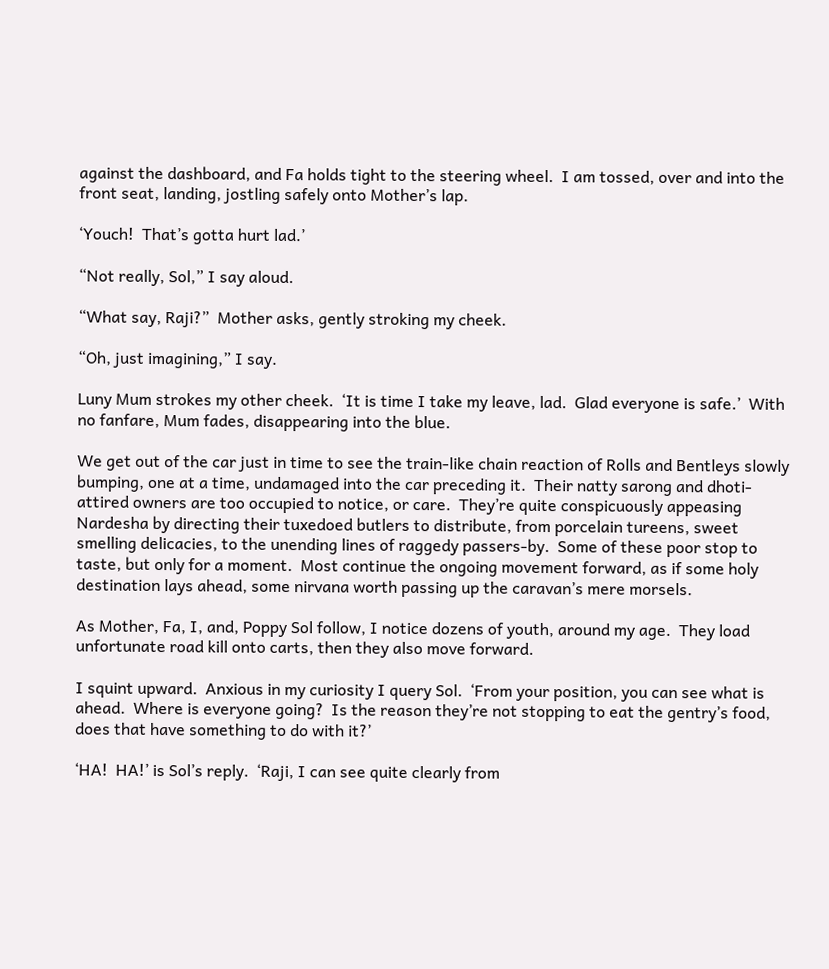against the dashboard, and Fa holds tight to the steering wheel.  I am tossed, over and into the front seat, landing, jostling safely onto Mother’s lap.

‘Youch!  That’s gotta hurt lad.’

“Not really, Sol,” I say aloud.

“What say, Raji?”  Mother asks, gently stroking my cheek.

“Oh, just imagining,” I say.

Luny Mum strokes my other cheek.  ‘It is time I take my leave, lad.  Glad everyone is safe.’  With no fanfare, Mum fades, disappearing into the blue.

We get out of the car just in time to see the train-like chain reaction of Rolls and Bentleys slowly bumping, one at a time, undamaged into the car preceding it.  Their natty sarong and dhoti-attired owners are too occupied to notice, or care.  They’re quite conspicuously appeasing Nardesha by directing their tuxedoed butlers to distribute, from porcelain tureens, sweet smelling delicacies, to the unending lines of raggedy passers-by.  Some of these poor stop to taste, but only for a moment.  Most continue the ongoing movement forward, as if some holy destination lays ahead, some nirvana worth passing up the caravan’s mere morsels.

As Mother, Fa, I, and, Poppy Sol follow, I notice dozens of youth, around my age.  They load unfortunate road kill onto carts, then they also move forward.

I squint upward.  Anxious in my curiosity I query Sol.  ‘From your position, you can see what is ahead.  Where is everyone going?  Is the reason they’re not stopping to eat the gentry’s food, does that have something to do with it?’

‘HA!  HA!’ is Sol’s reply.  ‘Raji, I can see quite clearly from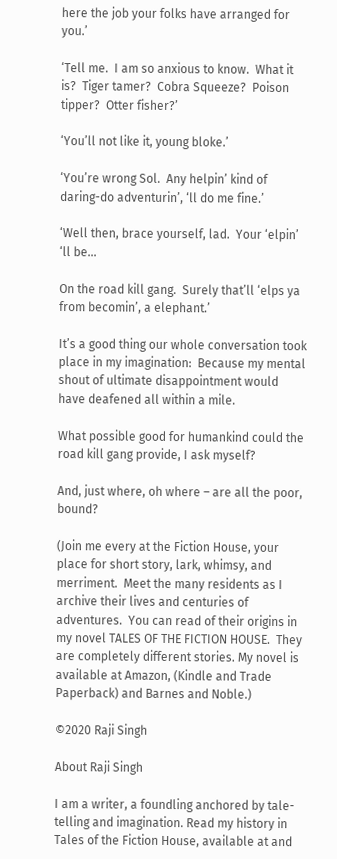here the job your folks have arranged for you.’

‘Tell me.  I am so anxious to know.  What it is?  Tiger tamer?  Cobra Squeeze?  Poison tipper?  Otter fisher?’

‘You’ll not like it, young bloke.’

‘You’re wrong Sol.  Any helpin’ kind of daring-do adventurin’, ‘ll do me fine.’

‘Well then, brace yourself, lad.  Your ‘elpin’ ‘ll be…

On the road kill gang.  Surely that’ll ‘elps ya from becomin’, a elephant.’

It’s a good thing our whole conversation took place in my imagination:  Because my mental shout of ultimate disappointment would have deafened all within a mile.

What possible good for humankind could the road kill gang provide, I ask myself?

And, just where, oh where – are all the poor, bound?

(Join me every at the Fiction House, your place for short story, lark, whimsy, and merriment.  Meet the many residents as I archive their lives and centuries of adventures.  You can read of their origins in my novel TALES OF THE FICTION HOUSE.  They are completely different stories. My novel is available at Amazon, (Kindle and Trade Paperback) and Barnes and Noble.)

©2020 Raji Singh

About Raji Singh

I am a writer, a foundling anchored by tale-telling and imagination. Read my history in Tales of the Fiction House, available at and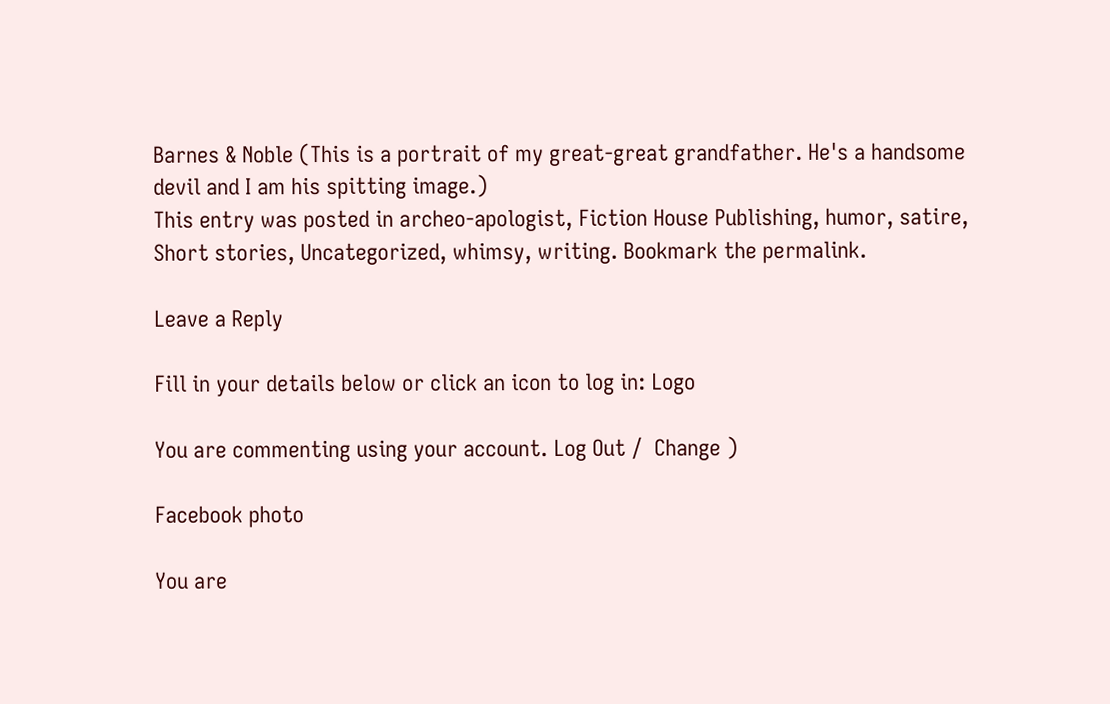Barnes & Noble (This is a portrait of my great-great grandfather. He's a handsome devil and I am his spitting image.)
This entry was posted in archeo-apologist, Fiction House Publishing, humor, satire, Short stories, Uncategorized, whimsy, writing. Bookmark the permalink.

Leave a Reply

Fill in your details below or click an icon to log in: Logo

You are commenting using your account. Log Out /  Change )

Facebook photo

You are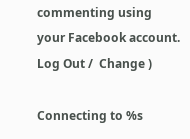commenting using your Facebook account. Log Out /  Change )

Connecting to %s